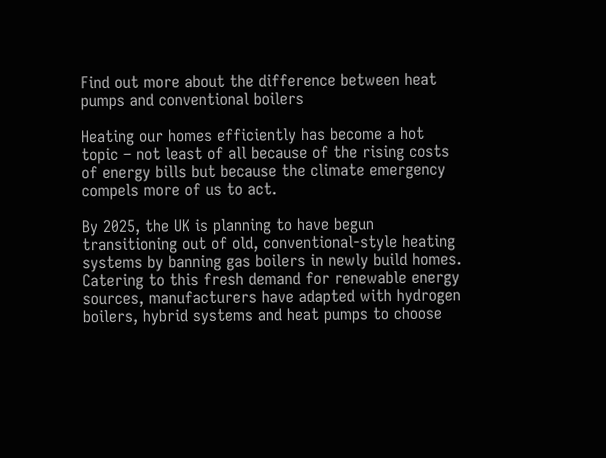Find out more about the difference between heat pumps and conventional boilers

Heating our homes efficiently has become a hot topic – not least of all because of the rising costs of energy bills but because the climate emergency compels more of us to act.

By 2025, the UK is planning to have begun transitioning out of old, conventional-style heating systems by banning gas boilers in newly build homes. Catering to this fresh demand for renewable energy sources, manufacturers have adapted with hydrogen boilers, hybrid systems and heat pumps to choose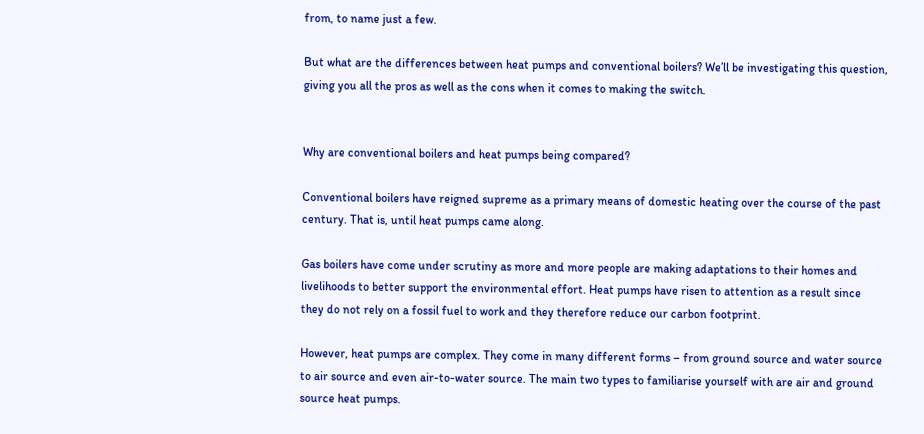from, to name just a few.

But what are the differences between heat pumps and conventional boilers? We’ll be investigating this question, giving you all the pros as well as the cons when it comes to making the switch.


Why are conventional boilers and heat pumps being compared?

Conventional boilers have reigned supreme as a primary means of domestic heating over the course of the past century. That is, until heat pumps came along.

Gas boilers have come under scrutiny as more and more people are making adaptations to their homes and livelihoods to better support the environmental effort. Heat pumps have risen to attention as a result since they do not rely on a fossil fuel to work and they therefore reduce our carbon footprint.

However, heat pumps are complex. They come in many different forms – from ground source and water source to air source and even air-to-water source. The main two types to familiarise yourself with are air and ground source heat pumps.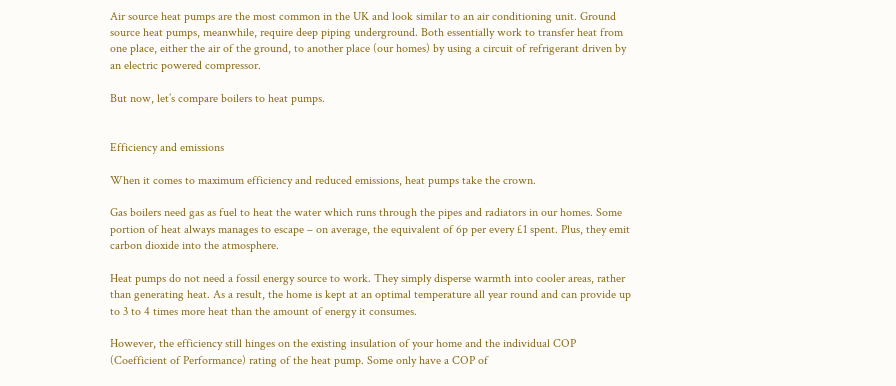Air source heat pumps are the most common in the UK and look similar to an air conditioning unit. Ground source heat pumps, meanwhile, require deep piping underground. Both essentially work to transfer heat from one place, either the air of the ground, to another place (our homes) by using a circuit of refrigerant driven by an electric powered compressor.

But now, let’s compare boilers to heat pumps.


Efficiency and emissions

When it comes to maximum efficiency and reduced emissions, heat pumps take the crown.

Gas boilers need gas as fuel to heat the water which runs through the pipes and radiators in our homes. Some portion of heat always manages to escape – on average, the equivalent of 6p per every £1 spent. Plus, they emit carbon dioxide into the atmosphere.

Heat pumps do not need a fossil energy source to work. They simply disperse warmth into cooler areas, rather than generating heat. As a result, the home is kept at an optimal temperature all year round and can provide up to 3 to 4 times more heat than the amount of energy it consumes.

However, the efficiency still hinges on the existing insulation of your home and the individual COP (Coefficient of Performance) rating of the heat pump. Some only have a COP of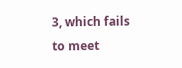3, which fails to meet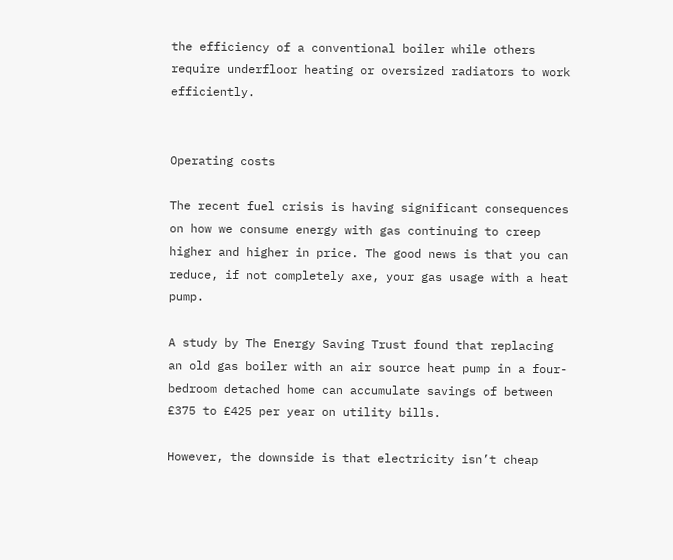the efficiency of a conventional boiler while others require underfloor heating or oversized radiators to work efficiently.


Operating costs

The recent fuel crisis is having significant consequences on how we consume energy with gas continuing to creep higher and higher in price. The good news is that you can reduce, if not completely axe, your gas usage with a heat pump.

A study by The Energy Saving Trust found that replacing an old gas boiler with an air source heat pump in a four-bedroom detached home can accumulate savings of between £375 to £425 per year on utility bills.

However, the downside is that electricity isn’t cheap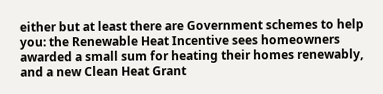either but at least there are Government schemes to help you: the Renewable Heat Incentive sees homeowners awarded a small sum for heating their homes renewably, and a new Clean Heat Grant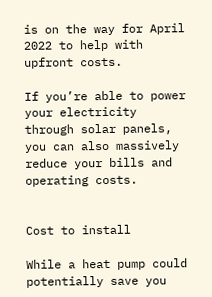is on the way for April 2022 to help with upfront costs.

If you’re able to power your electricity through solar panels, you can also massively reduce your bills and operating costs.


Cost to install

While a heat pump could potentially save you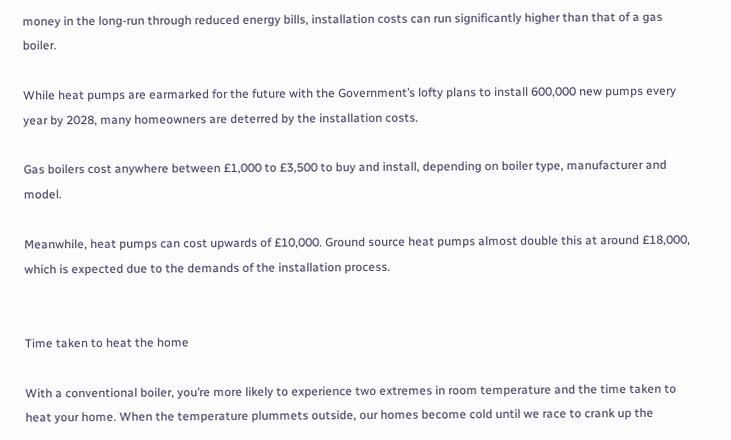money in the long-run through reduced energy bills, installation costs can run significantly higher than that of a gas boiler.

While heat pumps are earmarked for the future with the Government’s lofty plans to install 600,000 new pumps every year by 2028, many homeowners are deterred by the installation costs.

Gas boilers cost anywhere between £1,000 to £3,500 to buy and install, depending on boiler type, manufacturer and model.

Meanwhile, heat pumps can cost upwards of £10,000. Ground source heat pumps almost double this at around £18,000, which is expected due to the demands of the installation process.


Time taken to heat the home

With a conventional boiler, you’re more likely to experience two extremes in room temperature and the time taken to heat your home. When the temperature plummets outside, our homes become cold until we race to crank up the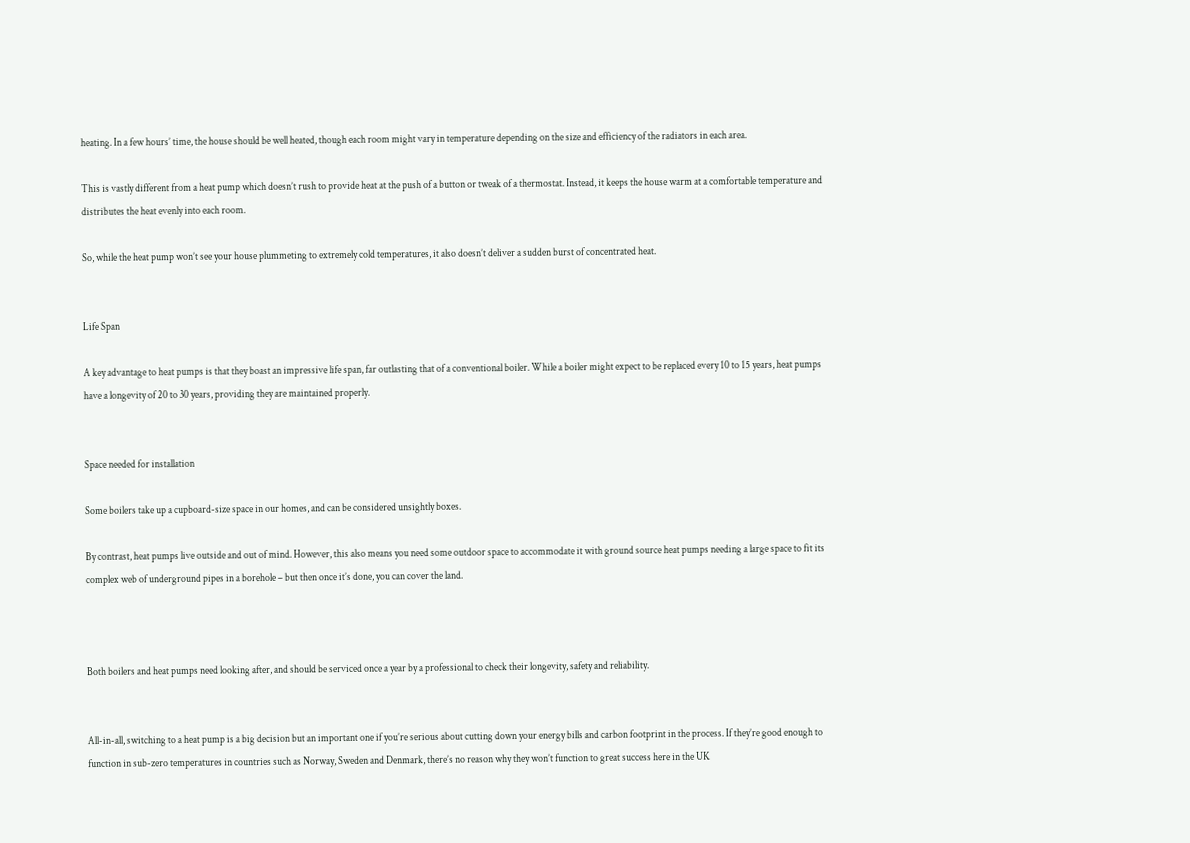heating. In a few hours’ time, the house should be well heated, though each room might vary in temperature depending on the size and efficiency of the radiators in each area.

This is vastly different from a heat pump which doesn’t rush to provide heat at the push of a button or tweak of a thermostat. Instead, it keeps the house warm at a comfortable temperature and distributes the heat evenly into each room.

So, while the heat pump won’t see your house plummeting to extremely cold temperatures, it also doesn’t deliver a sudden burst of concentrated heat.


Life Span

A key advantage to heat pumps is that they boast an impressive life span, far outlasting that of a conventional boiler. While a boiler might expect to be replaced every 10 to 15 years, heat pumps have a longevity of 20 to 30 years, providing they are maintained properly.


Space needed for installation

Some boilers take up a cupboard-size space in our homes, and can be considered unsightly boxes.

By contrast, heat pumps live outside and out of mind. However, this also means you need some outdoor space to accommodate it with ground source heat pumps needing a large space to fit its complex web of underground pipes in a borehole – but then once it’s done, you can cover the land.



Both boilers and heat pumps need looking after, and should be serviced once a year by a professional to check their longevity, safety and reliability.


All-in-all, switching to a heat pump is a big decision but an important one if you’re serious about cutting down your energy bills and carbon footprint in the process. If they’re good enough to function in sub-zero temperatures in countries such as Norway, Sweden and Denmark, there’s no reason why they won’t function to great success here in the UK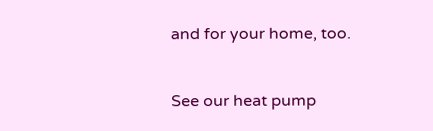and for your home, too.


See our heat pump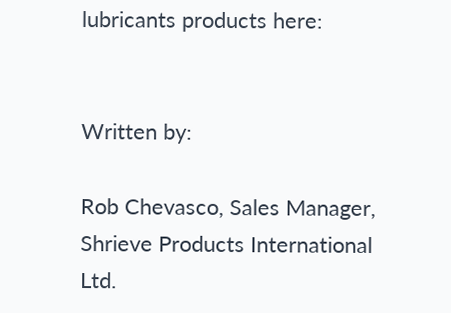lubricants products here:


Written by:

Rob Chevasco, Sales Manager, Shrieve Products International Ltd.